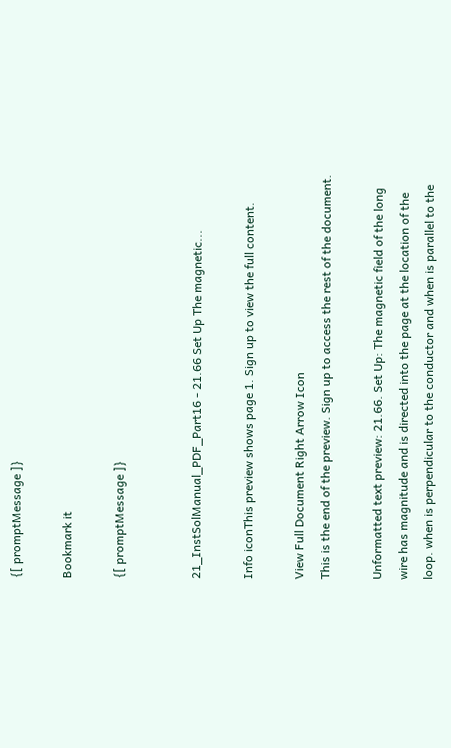{[ promptMessage ]}

Bookmark it

{[ promptMessage ]}


21_InstSolManual_PDF_Part16 - 21.66 Set Up The magnetic...

Info iconThis preview shows page 1. Sign up to view the full content.

View Full Document Right Arrow Icon
This is the end of the preview. Sign up to access the rest of the document.

Unformatted text preview: 21.66. Set Up: The magnetic field of the long wire has magnitude and is directed into the page at the location of the loop. when is perpendicular to the conductor and when is parallel to the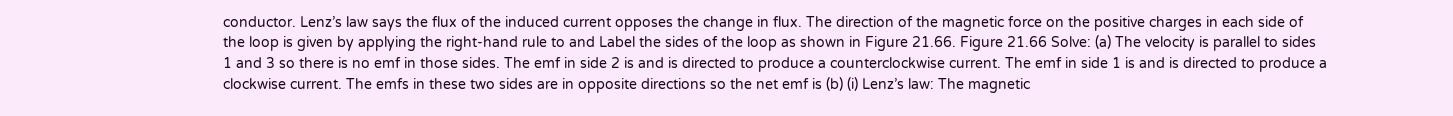conductor. Lenz’s law says the flux of the induced current opposes the change in flux. The direction of the magnetic force on the positive charges in each side of the loop is given by applying the right-hand rule to and Label the sides of the loop as shown in Figure 21.66. Figure 21.66 Solve: (a) The velocity is parallel to sides 1 and 3 so there is no emf in those sides. The emf in side 2 is and is directed to produce a counterclockwise current. The emf in side 1 is and is directed to produce a clockwise current. The emfs in these two sides are in opposite directions so the net emf is (b) (i) Lenz’s law: The magnetic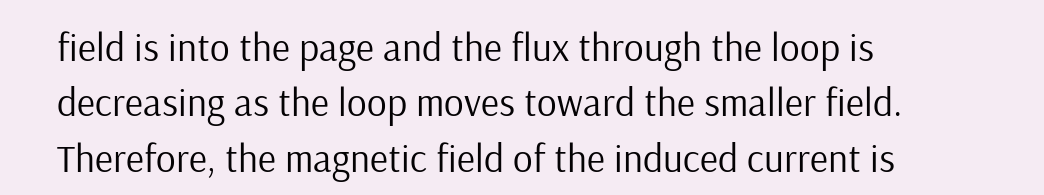field is into the page and the flux through the loop is decreasing as the loop moves toward the smaller field. Therefore, the magnetic field of the induced current is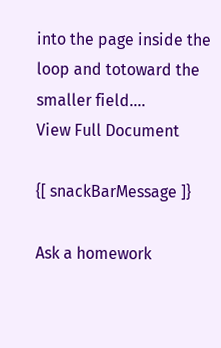into the page inside the loop and totoward the smaller field....
View Full Document

{[ snackBarMessage ]}

Ask a homework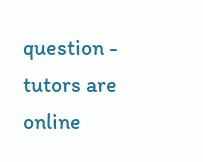question - tutors are online